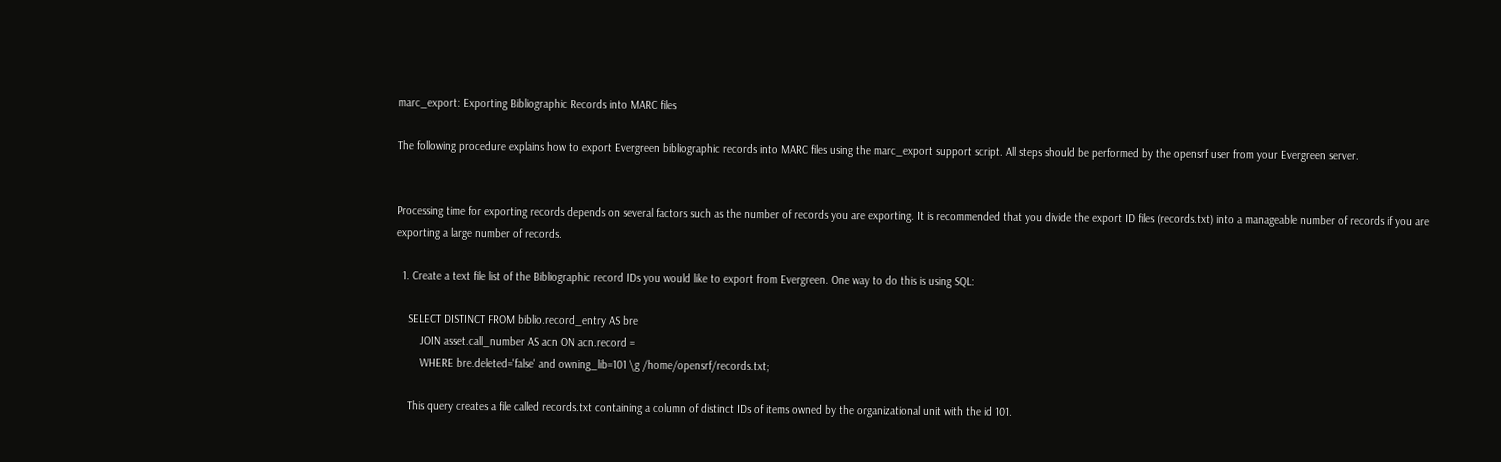marc_export: Exporting Bibliographic Records into MARC files

The following procedure explains how to export Evergreen bibliographic records into MARC files using the marc_export support script. All steps should be performed by the opensrf user from your Evergreen server.


Processing time for exporting records depends on several factors such as the number of records you are exporting. It is recommended that you divide the export ID files (records.txt) into a manageable number of records if you are exporting a large number of records.

  1. Create a text file list of the Bibliographic record IDs you would like to export from Evergreen. One way to do this is using SQL:

    SELECT DISTINCT FROM biblio.record_entry AS bre
        JOIN asset.call_number AS acn ON acn.record =
        WHERE bre.deleted='false' and owning_lib=101 \g /home/opensrf/records.txt;

    This query creates a file called records.txt containing a column of distinct IDs of items owned by the organizational unit with the id 101.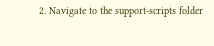2. Navigate to the support-scripts folder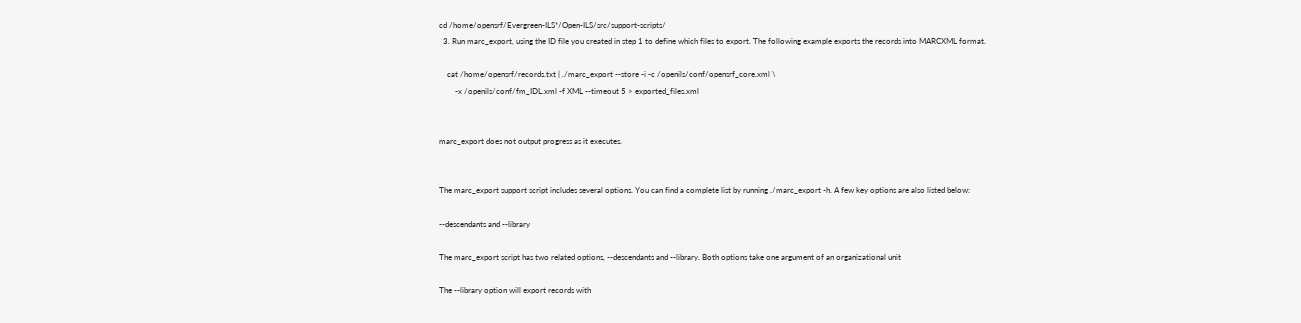cd /home/opensrf/Evergreen-ILS*/Open-ILS/src/support-scripts/
  3. Run marc_export, using the ID file you created in step 1 to define which files to export. The following example exports the records into MARCXML format.

    cat /home/opensrf/records.txt | ./marc_export --store -i -c /openils/conf/opensrf_core.xml \
        -x /openils/conf/fm_IDL.xml -f XML --timeout 5 > exported_files.xml


marc_export does not output progress as it executes.


The marc_export support script includes several options. You can find a complete list by running ./marc_export -h. A few key options are also listed below:

--descendants and --library

The marc_export script has two related options, --descendants and --library. Both options take one argument of an organizational unit

The --library option will export records with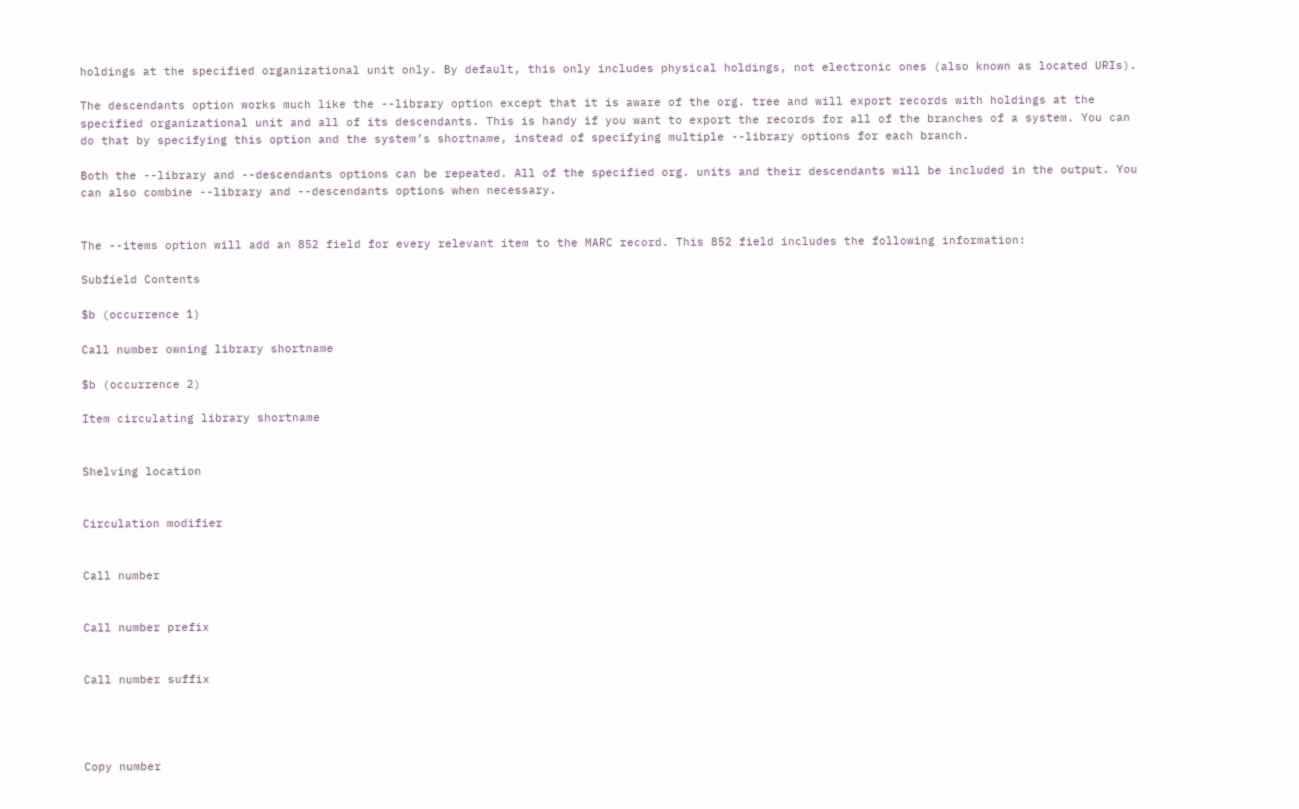holdings at the specified organizational unit only. By default, this only includes physical holdings, not electronic ones (also known as located URIs).

The descendants option works much like the --library option except that it is aware of the org. tree and will export records with holdings at the specified organizational unit and all of its descendants. This is handy if you want to export the records for all of the branches of a system. You can do that by specifying this option and the system’s shortname, instead of specifying multiple --library options for each branch.

Both the --library and --descendants options can be repeated. All of the specified org. units and their descendants will be included in the output. You can also combine --library and --descendants options when necessary.


The --items option will add an 852 field for every relevant item to the MARC record. This 852 field includes the following information:

Subfield Contents

$b (occurrence 1)

Call number owning library shortname

$b (occurrence 2)

Item circulating library shortname


Shelving location


Circulation modifier


Call number


Call number prefix


Call number suffix




Copy number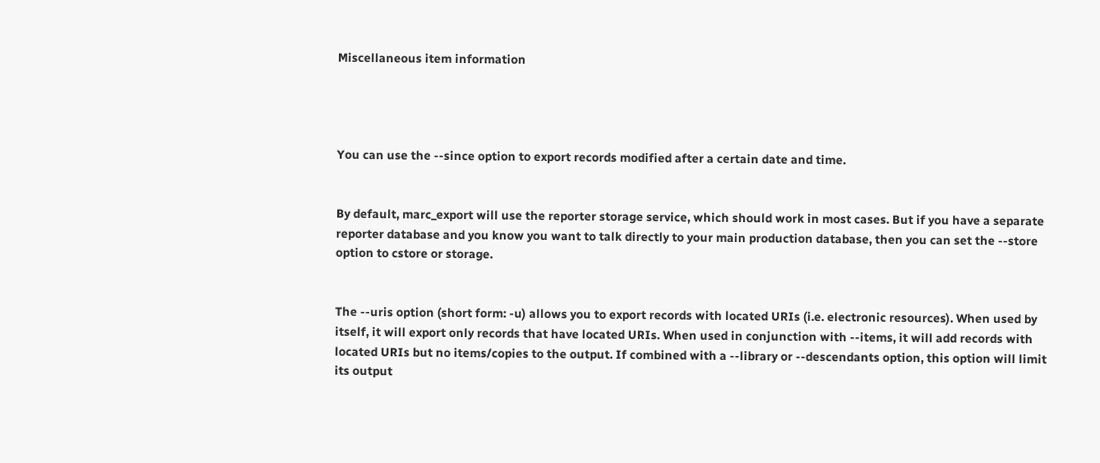Miscellaneous item information




You can use the --since option to export records modified after a certain date and time.


By default, marc_export will use the reporter storage service, which should work in most cases. But if you have a separate reporter database and you know you want to talk directly to your main production database, then you can set the --store option to cstore or storage.


The --uris option (short form: -u) allows you to export records with located URIs (i.e. electronic resources). When used by itself, it will export only records that have located URIs. When used in conjunction with --items, it will add records with located URIs but no items/copies to the output. If combined with a --library or --descendants option, this option will limit its output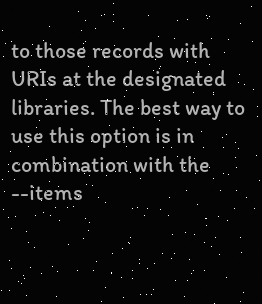to those records with URIs at the designated libraries. The best way to use this option is in combination with the --items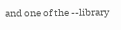and one of the --library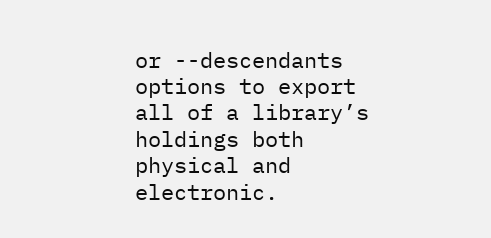or --descendants options to export all of a library’s holdings both physical and electronic.